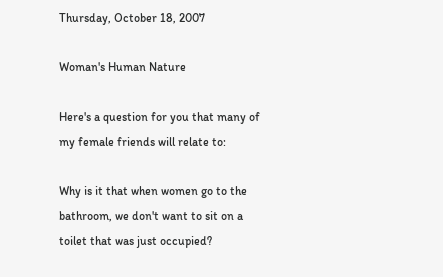Thursday, October 18, 2007

Woman's Human Nature

Here's a question for you that many of my female friends will relate to:

Why is it that when women go to the bathroom, we don't want to sit on a toilet that was just occupied?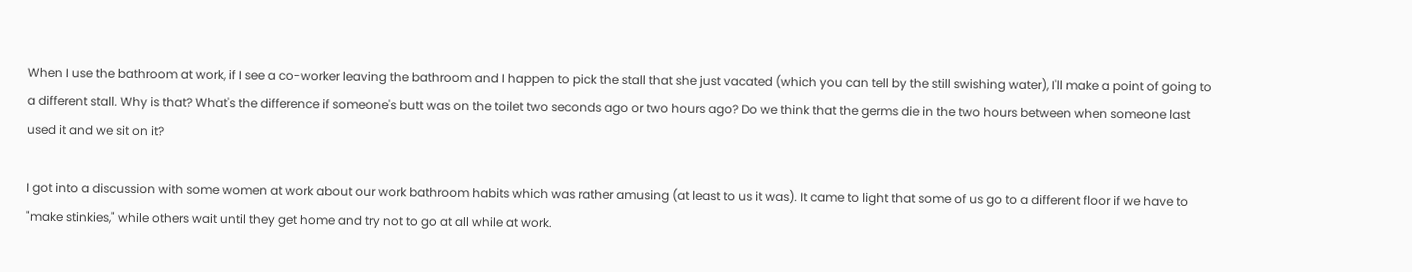When I use the bathroom at work, if I see a co-worker leaving the bathroom and I happen to pick the stall that she just vacated (which you can tell by the still swishing water), I'll make a point of going to a different stall. Why is that? What's the difference if someone's butt was on the toilet two seconds ago or two hours ago? Do we think that the germs die in the two hours between when someone last used it and we sit on it?

I got into a discussion with some women at work about our work bathroom habits which was rather amusing (at least to us it was). It came to light that some of us go to a different floor if we have to "make stinkies," while others wait until they get home and try not to go at all while at work.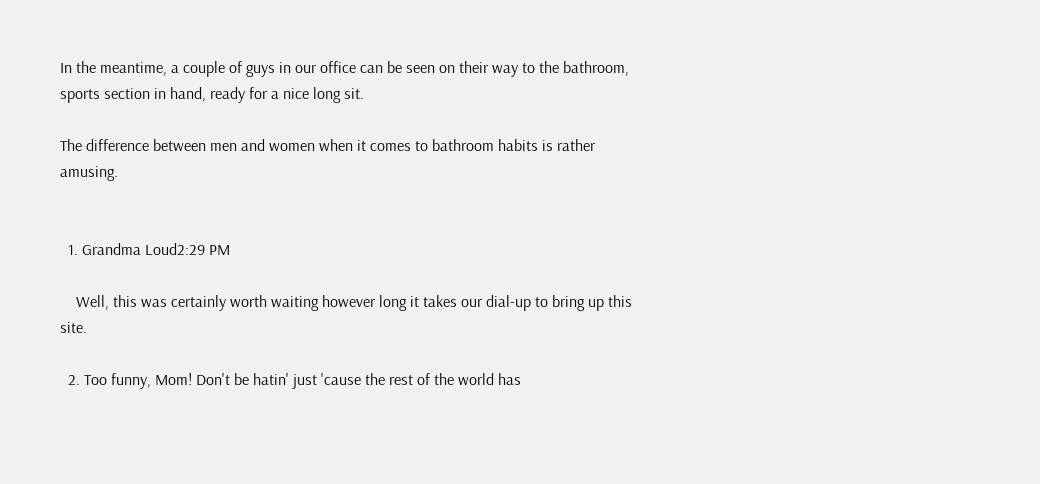In the meantime, a couple of guys in our office can be seen on their way to the bathroom, sports section in hand, ready for a nice long sit.

The difference between men and women when it comes to bathroom habits is rather amusing.


  1. Grandma Loud2:29 PM

    Well, this was certainly worth waiting however long it takes our dial-up to bring up this site.

  2. Too funny, Mom! Don't be hatin' just 'cause the rest of the world has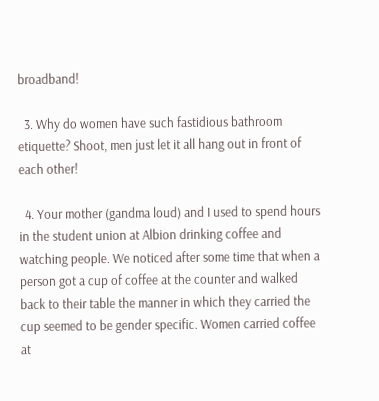broadband!

  3. Why do women have such fastidious bathroom etiquette? Shoot, men just let it all hang out in front of each other!

  4. Your mother (gandma loud) and I used to spend hours in the student union at Albion drinking coffee and watching people. We noticed after some time that when a person got a cup of coffee at the counter and walked back to their table the manner in which they carried the cup seemed to be gender specific. Women carried coffee at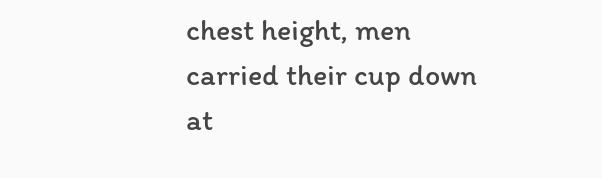chest height, men carried their cup down at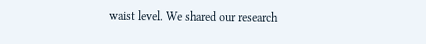waist level. We shared our research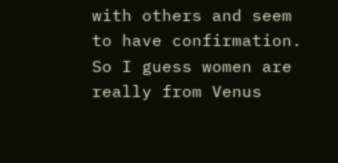with others and seem to have confirmation. So I guess women are really from Venus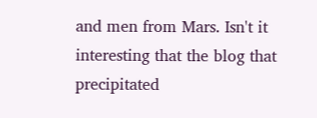and men from Mars. Isn't it interesting that the blog that precipitated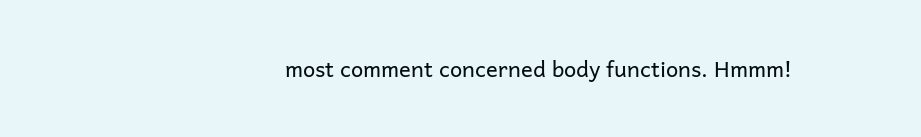most comment concerned body functions. Hmmm!